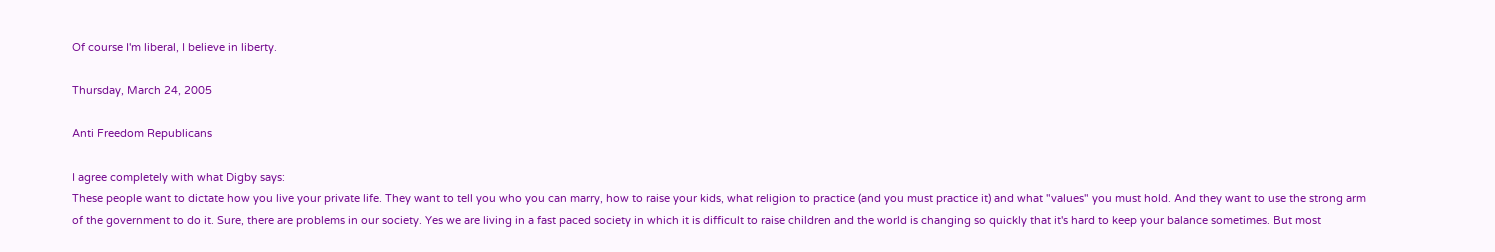Of course I'm liberal, I believe in liberty.

Thursday, March 24, 2005

Anti Freedom Republicans

I agree completely with what Digby says:
These people want to dictate how you live your private life. They want to tell you who you can marry, how to raise your kids, what religion to practice (and you must practice it) and what "values" you must hold. And they want to use the strong arm of the government to do it. Sure, there are problems in our society. Yes we are living in a fast paced society in which it is difficult to raise children and the world is changing so quickly that it's hard to keep your balance sometimes. But most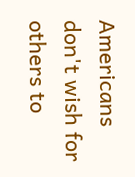Americans don't wish for others to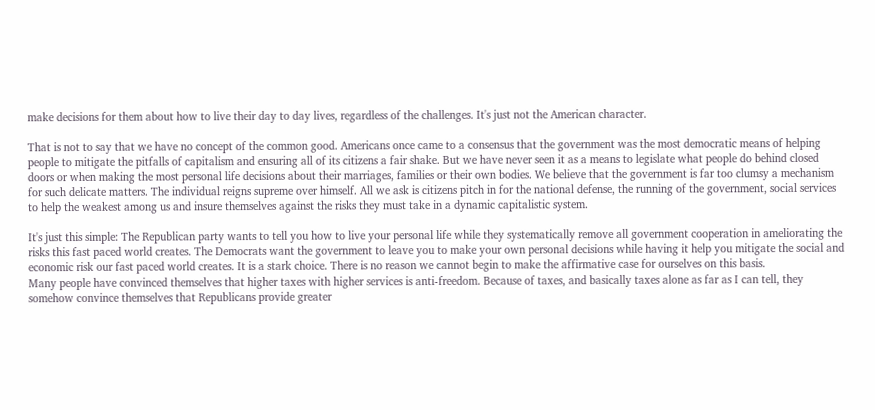make decisions for them about how to live their day to day lives, regardless of the challenges. It's just not the American character.

That is not to say that we have no concept of the common good. Americans once came to a consensus that the government was the most democratic means of helping people to mitigate the pitfalls of capitalism and ensuring all of its citizens a fair shake. But we have never seen it as a means to legislate what people do behind closed doors or when making the most personal life decisions about their marriages, families or their own bodies. We believe that the government is far too clumsy a mechanism for such delicate matters. The individual reigns supreme over himself. All we ask is citizens pitch in for the national defense, the running of the government, social services to help the weakest among us and insure themselves against the risks they must take in a dynamic capitalistic system.

It's just this simple: The Republican party wants to tell you how to live your personal life while they systematically remove all government cooperation in ameliorating the risks this fast paced world creates. The Democrats want the government to leave you to make your own personal decisions while having it help you mitigate the social and economic risk our fast paced world creates. It is a stark choice. There is no reason we cannot begin to make the affirmative case for ourselves on this basis.
Many people have convinced themselves that higher taxes with higher services is anti-freedom. Because of taxes, and basically taxes alone as far as I can tell, they somehow convince themselves that Republicans provide greater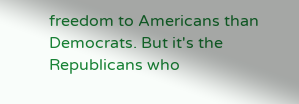freedom to Americans than Democrats. But it's the Republicans who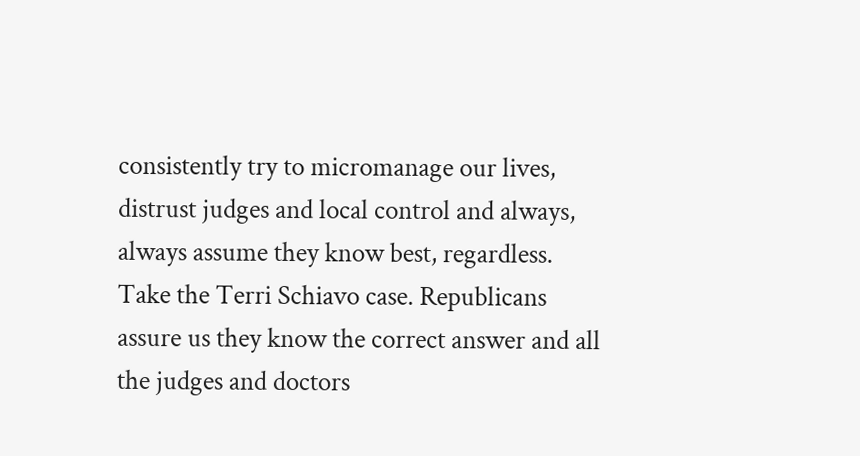consistently try to micromanage our lives, distrust judges and local control and always, always assume they know best, regardless. Take the Terri Schiavo case. Republicans assure us they know the correct answer and all the judges and doctors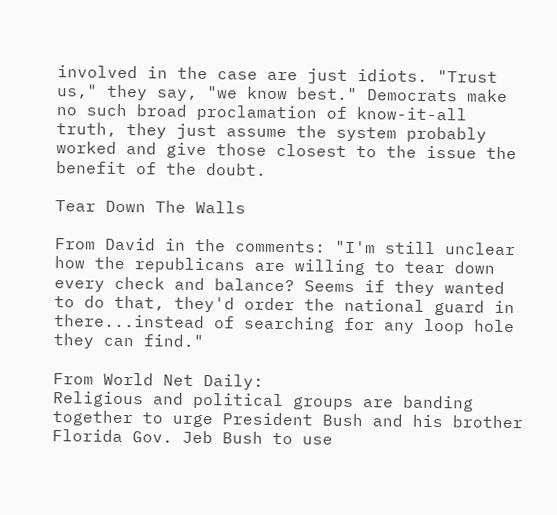involved in the case are just idiots. "Trust us," they say, "we know best." Democrats make no such broad proclamation of know-it-all truth, they just assume the system probably worked and give those closest to the issue the benefit of the doubt.

Tear Down The Walls

From David in the comments: "I'm still unclear how the republicans are willing to tear down every check and balance? Seems if they wanted to do that, they'd order the national guard in there...instead of searching for any loop hole they can find."

From World Net Daily:
Religious and political groups are banding together to urge President Bush and his brother Florida Gov. Jeb Bush to use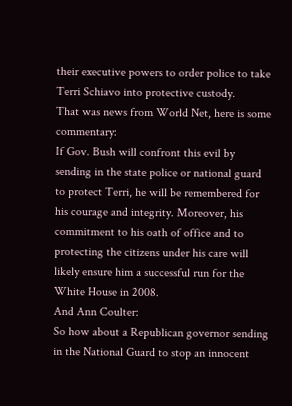their executive powers to order police to take Terri Schiavo into protective custody.
That was news from World Net, here is some commentary:
If Gov. Bush will confront this evil by sending in the state police or national guard to protect Terri, he will be remembered for his courage and integrity. Moreover, his commitment to his oath of office and to protecting the citizens under his care will likely ensure him a successful run for the White House in 2008.
And Ann Coulter:
So how about a Republican governor sending in the National Guard to stop an innocent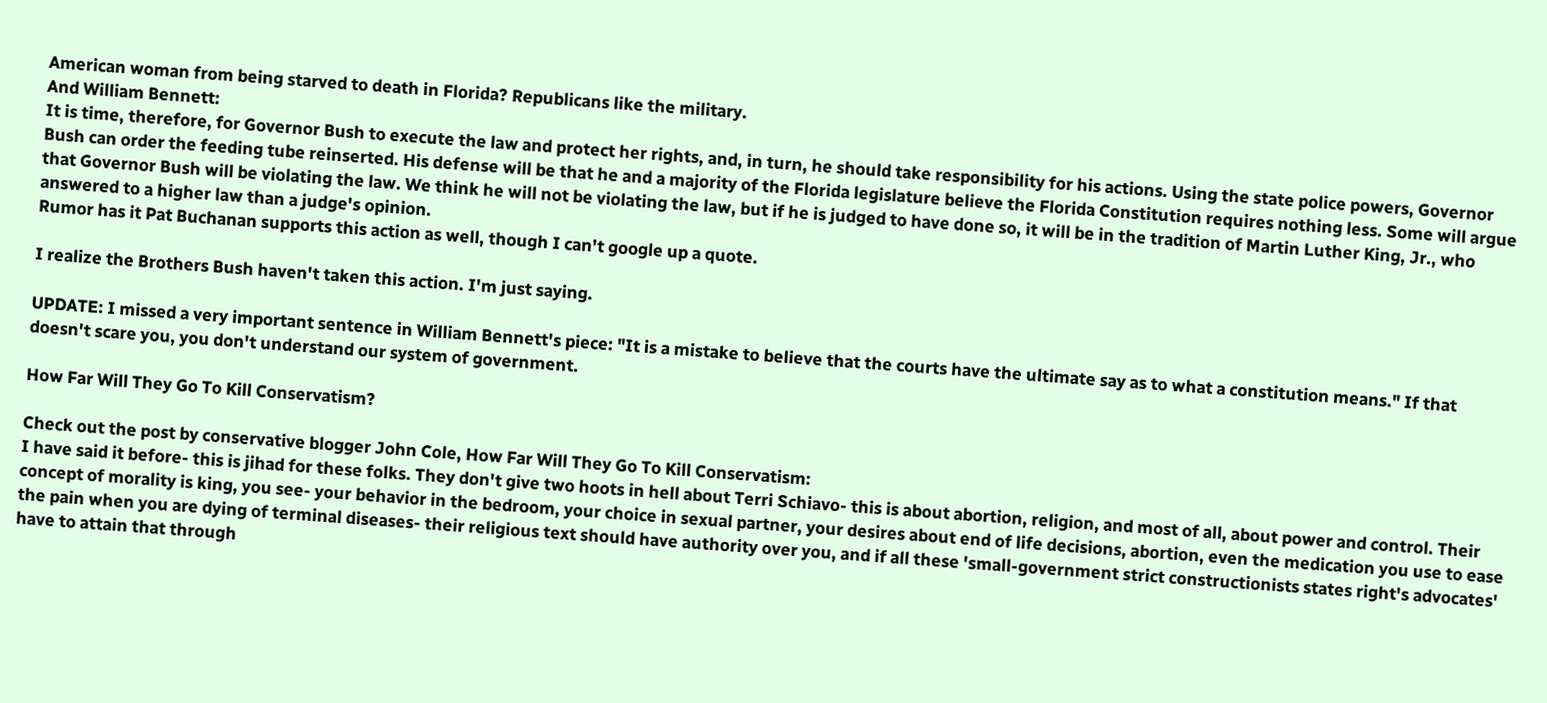American woman from being starved to death in Florida? Republicans like the military.
And William Bennett:
It is time, therefore, for Governor Bush to execute the law and protect her rights, and, in turn, he should take responsibility for his actions. Using the state police powers, Governor Bush can order the feeding tube reinserted. His defense will be that he and a majority of the Florida legislature believe the Florida Constitution requires nothing less. Some will argue that Governor Bush will be violating the law. We think he will not be violating the law, but if he is judged to have done so, it will be in the tradition of Martin Luther King, Jr., who answered to a higher law than a judge's opinion.
Rumor has it Pat Buchanan supports this action as well, though I can't google up a quote.

I realize the Brothers Bush haven't taken this action. I'm just saying.

UPDATE: I missed a very important sentence in William Bennett's piece: "It is a mistake to believe that the courts have the ultimate say as to what a constitution means." If that doesn't scare you, you don't understand our system of government.

How Far Will They Go To Kill Conservatism?

Check out the post by conservative blogger John Cole, How Far Will They Go To Kill Conservatism:
I have said it before- this is jihad for these folks. They don't give two hoots in hell about Terri Schiavo- this is about abortion, religion, and most of all, about power and control. Their concept of morality is king, you see- your behavior in the bedroom, your choice in sexual partner, your desires about end of life decisions, abortion, even the medication you use to ease the pain when you are dying of terminal diseases- their religious text should have authority over you, and if all these 'small-government strict constructionists states right's advocates' have to attain that through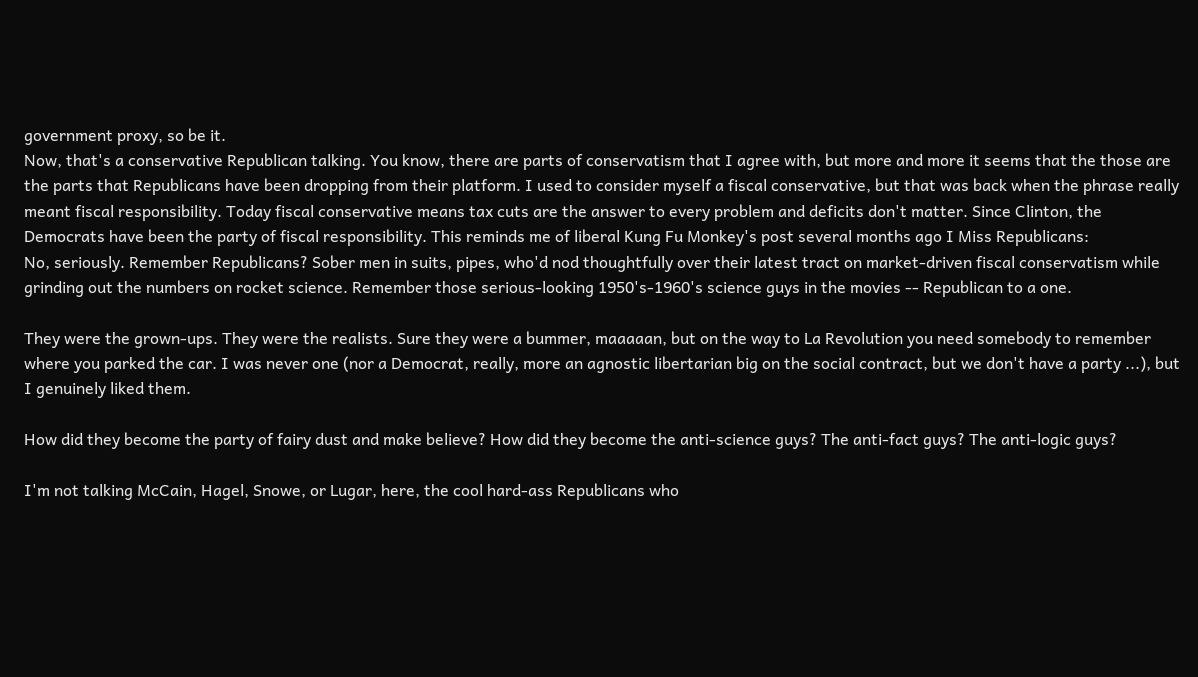government proxy, so be it.
Now, that's a conservative Republican talking. You know, there are parts of conservatism that I agree with, but more and more it seems that the those are the parts that Republicans have been dropping from their platform. I used to consider myself a fiscal conservative, but that was back when the phrase really meant fiscal responsibility. Today fiscal conservative means tax cuts are the answer to every problem and deficits don't matter. Since Clinton, the Democrats have been the party of fiscal responsibility. This reminds me of liberal Kung Fu Monkey's post several months ago I Miss Republicans:
No, seriously. Remember Republicans? Sober men in suits, pipes, who'd nod thoughtfully over their latest tract on market-driven fiscal conservatism while grinding out the numbers on rocket science. Remember those serious-looking 1950's-1960's science guys in the movies -- Republican to a one.

They were the grown-ups. They were the realists. Sure they were a bummer, maaaaan, but on the way to La Revolution you need somebody to remember where you parked the car. I was never one (nor a Democrat, really, more an agnostic libertarian big on the social contract, but we don't have a party ...), but I genuinely liked them.

How did they become the party of fairy dust and make believe? How did they become the anti-science guys? The anti-fact guys? The anti-logic guys?

I'm not talking McCain, Hagel, Snowe, or Lugar, here, the cool hard-ass Republicans who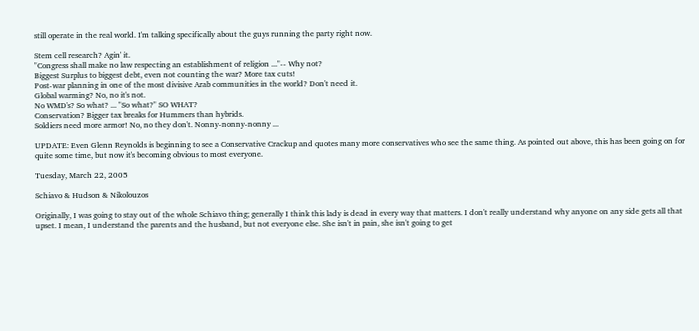still operate in the real world. I'm talking specifically about the guys running the party right now.

Stem cell research? Agin' it.
"Congress shall make no law respecting an establishment of religion ..."-- Why not?
Biggest Surplus to biggest debt, even not counting the war? More tax cuts!
Post-war planning in one of the most divisive Arab communities in the world? Don't need it.
Global warming? No, no it's not.
No WMD's? So what? ... "So what?" SO WHAT?
Conservation? Bigger tax breaks for Hummers than hybrids.
Soldiers need more armor! No, no they don't. Nonny-nonny-nonny ...

UPDATE: Even Glenn Reynolds is beginning to see a Conservative Crackup and quotes many more conservatives who see the same thing. As pointed out above, this has been going on for quite some time, but now it's becoming obvious to most everyone.

Tuesday, March 22, 2005

Schiavo & Hudson & Nikolouzos

Originally, I was going to stay out of the whole Schiavo thing; generally I think this lady is dead in every way that matters. I don't really understand why anyone on any side gets all that upset. I mean, I understand the parents and the husband, but not everyone else. She isn't in pain, she isn't going to get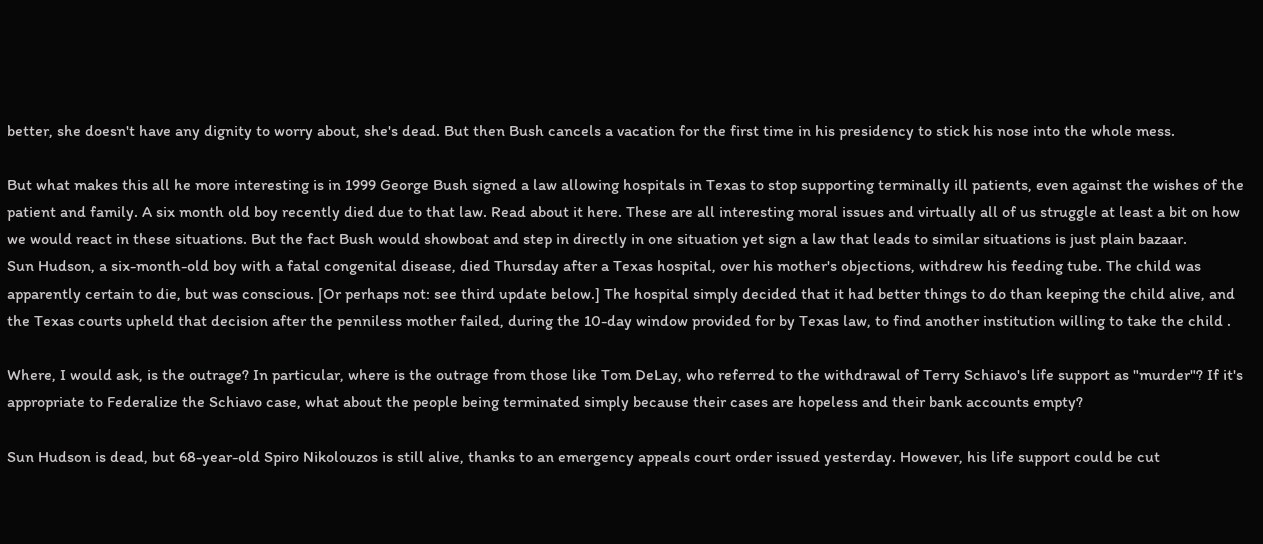better, she doesn't have any dignity to worry about, she's dead. But then Bush cancels a vacation for the first time in his presidency to stick his nose into the whole mess.

But what makes this all he more interesting is in 1999 George Bush signed a law allowing hospitals in Texas to stop supporting terminally ill patients, even against the wishes of the patient and family. A six month old boy recently died due to that law. Read about it here. These are all interesting moral issues and virtually all of us struggle at least a bit on how we would react in these situations. But the fact Bush would showboat and step in directly in one situation yet sign a law that leads to similar situations is just plain bazaar.
Sun Hudson, a six-month-old boy with a fatal congenital disease, died Thursday after a Texas hospital, over his mother's objections, withdrew his feeding tube. The child was apparently certain to die, but was conscious. [Or perhaps not: see third update below.] The hospital simply decided that it had better things to do than keeping the child alive, and the Texas courts upheld that decision after the penniless mother failed, during the 10-day window provided for by Texas law, to find another institution willing to take the child .

Where, I would ask, is the outrage? In particular, where is the outrage from those like Tom DeLay, who referred to the withdrawal of Terry Schiavo's life support as "murder"? If it's appropriate to Federalize the Schiavo case, what about the people being terminated simply because their cases are hopeless and their bank accounts empty?

Sun Hudson is dead, but 68-year-old Spiro Nikolouzos is still alive, thanks to an emergency appeals court order issued yesterday. However, his life support could be cut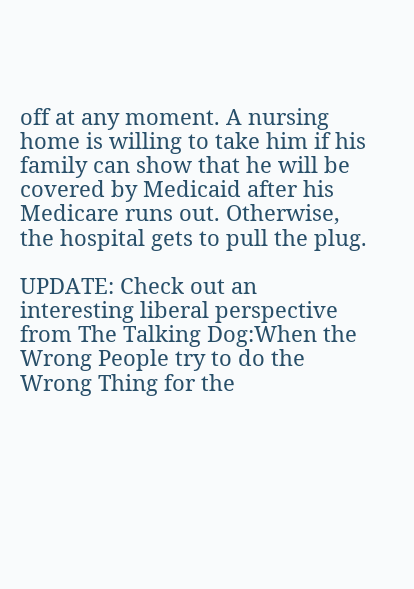off at any moment. A nursing home is willing to take him if his family can show that he will be covered by Medicaid after his Medicare runs out. Otherwise, the hospital gets to pull the plug.

UPDATE: Check out an interesting liberal perspective from The Talking Dog:When the Wrong People try to do the Wrong Thing for the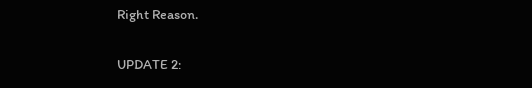Right Reason.

UPDATE 2: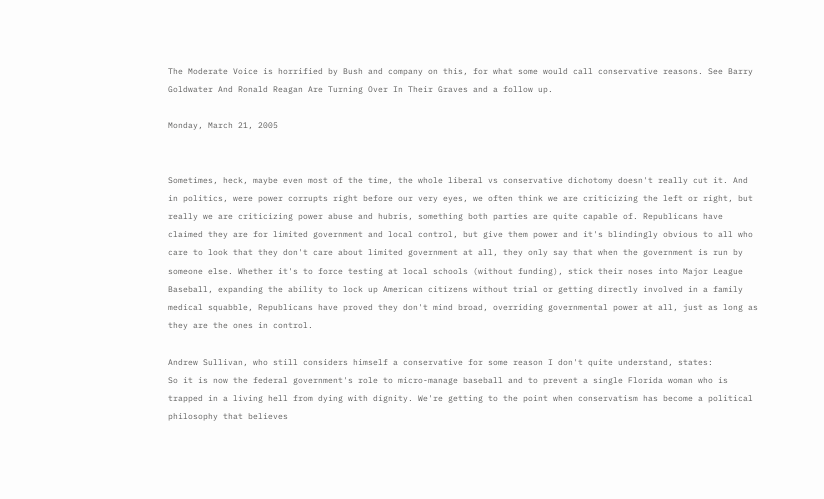The Moderate Voice is horrified by Bush and company on this, for what some would call conservative reasons. See Barry Goldwater And Ronald Reagan Are Turning Over In Their Graves and a follow up.

Monday, March 21, 2005


Sometimes, heck, maybe even most of the time, the whole liberal vs conservative dichotomy doesn't really cut it. And in politics, were power corrupts right before our very eyes, we often think we are criticizing the left or right, but really we are criticizing power abuse and hubris, something both parties are quite capable of. Republicans have claimed they are for limited government and local control, but give them power and it's blindingly obvious to all who care to look that they don't care about limited government at all, they only say that when the government is run by someone else. Whether it's to force testing at local schools (without funding), stick their noses into Major League Baseball, expanding the ability to lock up American citizens without trial or getting directly involved in a family medical squabble, Republicans have proved they don't mind broad, overriding governmental power at all, just as long as they are the ones in control.

Andrew Sullivan, who still considers himself a conservative for some reason I don't quite understand, states:
So it is now the federal government's role to micro-manage baseball and to prevent a single Florida woman who is trapped in a living hell from dying with dignity. We're getting to the point when conservatism has become a political philosophy that believes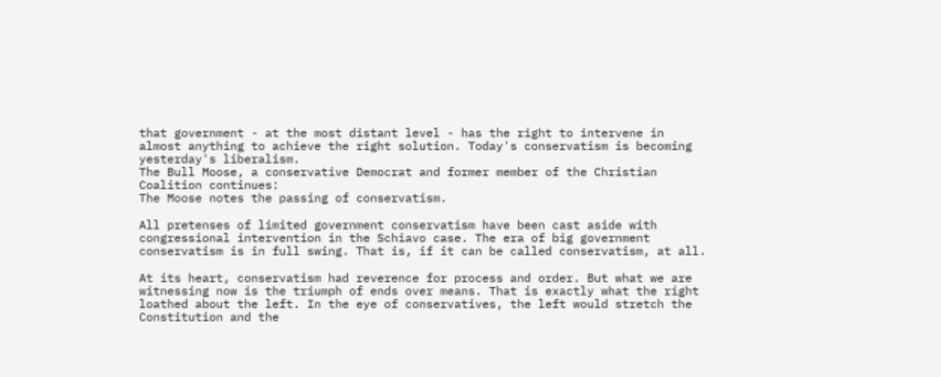that government - at the most distant level - has the right to intervene in almost anything to achieve the right solution. Today's conservatism is becoming yesterday's liberalism.
The Bull Moose, a conservative Democrat and former member of the Christian Coalition continues:
The Moose notes the passing of conservatism.

All pretenses of limited government conservatism have been cast aside with congressional intervention in the Schiavo case. The era of big government conservatism is in full swing. That is, if it can be called conservatism, at all.

At its heart, conservatism had reverence for process and order. But what we are witnessing now is the triumph of ends over means. That is exactly what the right loathed about the left. In the eye of conservatives, the left would stretch the Constitution and the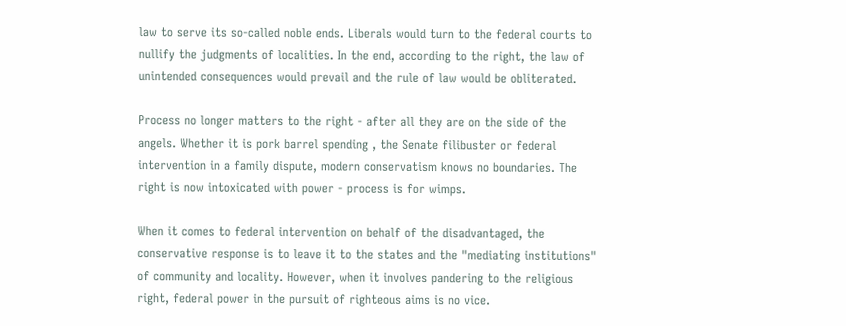law to serve its so-called noble ends. Liberals would turn to the federal courts to nullify the judgments of localities. In the end, according to the right, the law of unintended consequences would prevail and the rule of law would be obliterated.

Process no longer matters to the right - after all they are on the side of the angels. Whether it is pork barrel spending , the Senate filibuster or federal intervention in a family dispute, modern conservatism knows no boundaries. The right is now intoxicated with power - process is for wimps.

When it comes to federal intervention on behalf of the disadvantaged, the conservative response is to leave it to the states and the "mediating institutions" of community and locality. However, when it involves pandering to the religious right, federal power in the pursuit of righteous aims is no vice.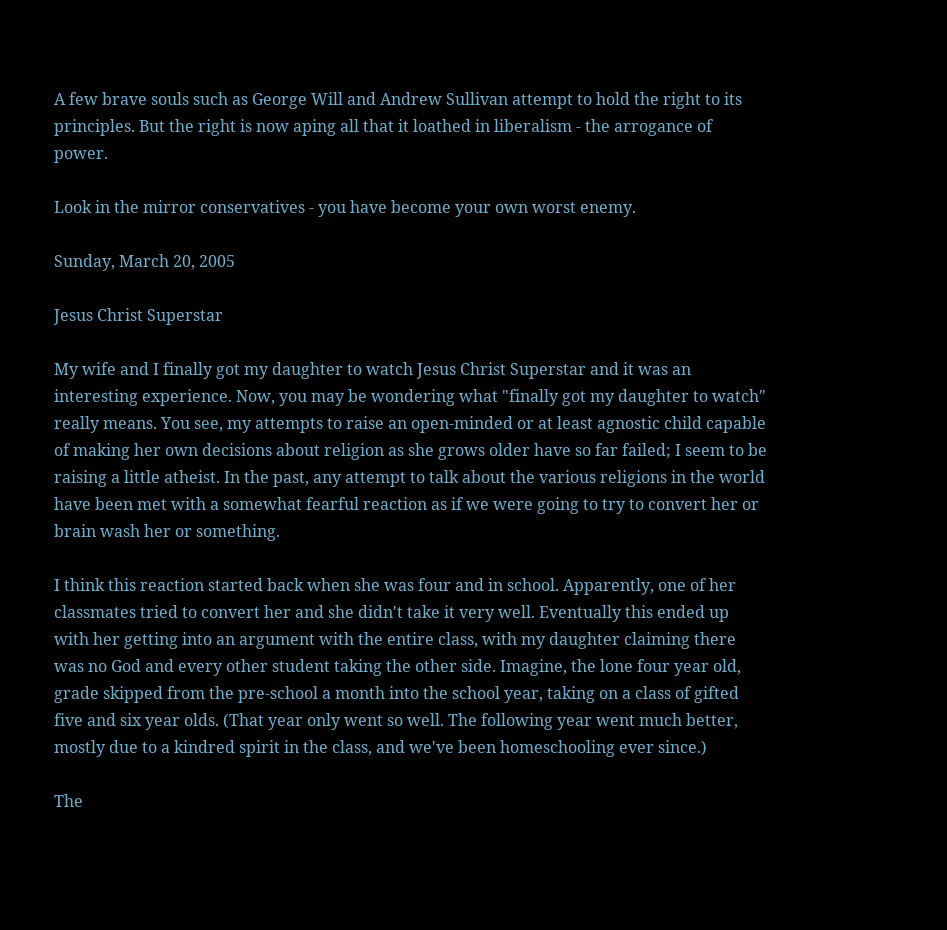A few brave souls such as George Will and Andrew Sullivan attempt to hold the right to its principles. But the right is now aping all that it loathed in liberalism - the arrogance of power.

Look in the mirror conservatives - you have become your own worst enemy.

Sunday, March 20, 2005

Jesus Christ Superstar

My wife and I finally got my daughter to watch Jesus Christ Superstar and it was an interesting experience. Now, you may be wondering what "finally got my daughter to watch" really means. You see, my attempts to raise an open-minded or at least agnostic child capable of making her own decisions about religion as she grows older have so far failed; I seem to be raising a little atheist. In the past, any attempt to talk about the various religions in the world have been met with a somewhat fearful reaction as if we were going to try to convert her or brain wash her or something.

I think this reaction started back when she was four and in school. Apparently, one of her classmates tried to convert her and she didn't take it very well. Eventually this ended up with her getting into an argument with the entire class, with my daughter claiming there was no God and every other student taking the other side. Imagine, the lone four year old, grade skipped from the pre-school a month into the school year, taking on a class of gifted five and six year olds. (That year only went so well. The following year went much better, mostly due to a kindred spirit in the class, and we've been homeschooling ever since.)

The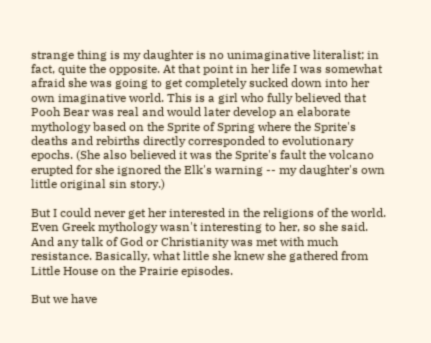strange thing is my daughter is no unimaginative literalist; in fact, quite the opposite. At that point in her life I was somewhat afraid she was going to get completely sucked down into her own imaginative world. This is a girl who fully believed that Pooh Bear was real and would later develop an elaborate mythology based on the Sprite of Spring where the Sprite's deaths and rebirths directly corresponded to evolutionary epochs. (She also believed it was the Sprite's fault the volcano erupted for she ignored the Elk's warning -- my daughter's own little original sin story.)

But I could never get her interested in the religions of the world. Even Greek mythology wasn't interesting to her, so she said. And any talk of God or Christianity was met with much resistance. Basically, what little she knew she gathered from Little House on the Prairie episodes.

But we have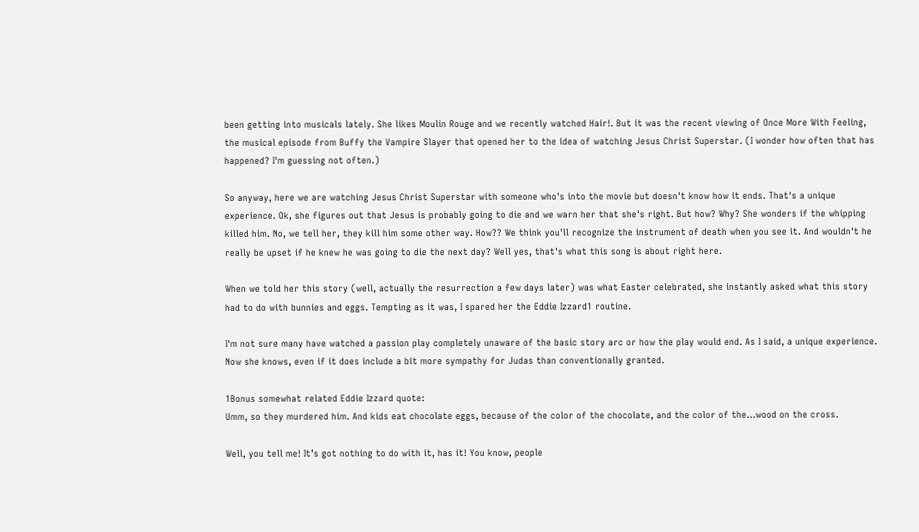been getting into musicals lately. She likes Moulin Rouge and we recently watched Hair!. But it was the recent viewing of Once More With Feeling, the musical episode from Buffy the Vampire Slayer that opened her to the idea of watching Jesus Christ Superstar. (I wonder how often that has happened? I'm guessing not often.)

So anyway, here we are watching Jesus Christ Superstar with someone who's into the movie but doesn't know how it ends. That's a unique experience. Ok, she figures out that Jesus is probably going to die and we warn her that she's right. But how? Why? She wonders if the whipping killed him. No, we tell her, they kill him some other way. How?? We think you'll recognize the instrument of death when you see it. And wouldn't he really be upset if he knew he was going to die the next day? Well yes, that's what this song is about right here.

When we told her this story (well, actually the resurrection a few days later) was what Easter celebrated, she instantly asked what this story had to do with bunnies and eggs. Tempting as it was, I spared her the Eddie Izzard1 routine.

I'm not sure many have watched a passion play completely unaware of the basic story arc or how the play would end. As I said, a unique experience. Now she knows, even if it does include a bit more sympathy for Judas than conventionally granted.

1Bonus somewhat related Eddie Izzard quote:
Umm, so they murdered him. And kids eat chocolate eggs, because of the color of the chocolate, and the color of the…wood on the cross.

Well, you tell me! It’s got nothing to do with it, has it! You know, people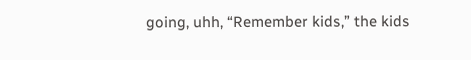going, uhh, “Remember kids,” the kids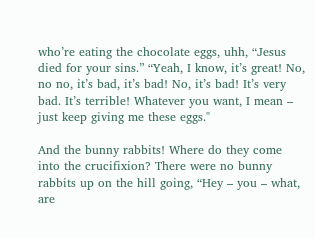who’re eating the chocolate eggs, uhh, “Jesus died for your sins.” “Yeah, I know, it’s great! No, no no, it’s bad, it’s bad! No, it’s bad! It’s very bad. It’s terrible! Whatever you want, I mean – just keep giving me these eggs."

And the bunny rabbits! Where do they come into the crucifixion? There were no bunny rabbits up on the hill going, “Hey – you – what, are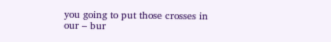you going to put those crosses in our – bur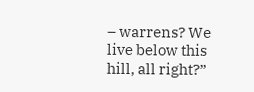– warrens? We live below this hill, all right?”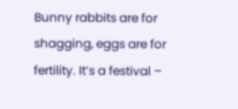Bunny rabbits are for shagging, eggs are for fertility. It’s a festival –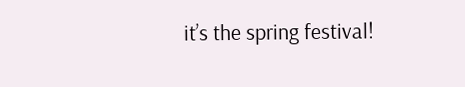it’s the spring festival!